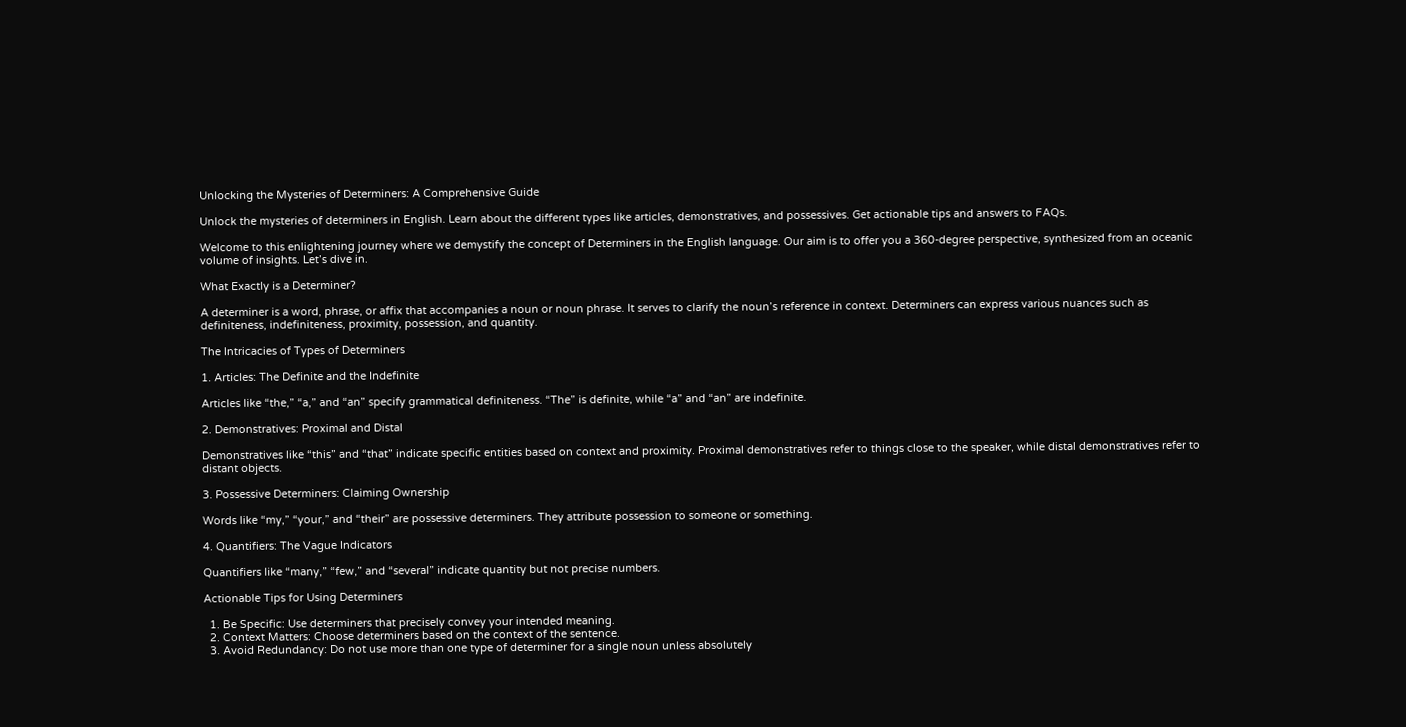Unlocking the Mysteries of Determiners: A Comprehensive Guide

Unlock the mysteries of determiners in English. Learn about the different types like articles, demonstratives, and possessives. Get actionable tips and answers to FAQs.

Welcome to this enlightening journey where we demystify the concept of Determiners in the English language. Our aim is to offer you a 360-degree perspective, synthesized from an oceanic volume of insights. Let’s dive in.

What Exactly is a Determiner?

A determiner is a word, phrase, or affix that accompanies a noun or noun phrase. It serves to clarify the noun’s reference in context. Determiners can express various nuances such as definiteness, indefiniteness, proximity, possession, and quantity.

The Intricacies of Types of Determiners

1. Articles: The Definite and the Indefinite

Articles like “the,” “a,” and “an” specify grammatical definiteness. “The” is definite, while “a” and “an” are indefinite.

2. Demonstratives: Proximal and Distal

Demonstratives like “this” and “that” indicate specific entities based on context and proximity. Proximal demonstratives refer to things close to the speaker, while distal demonstratives refer to distant objects.

3. Possessive Determiners: Claiming Ownership

Words like “my,” “your,” and “their” are possessive determiners. They attribute possession to someone or something.

4. Quantifiers: The Vague Indicators

Quantifiers like “many,” “few,” and “several” indicate quantity but not precise numbers.

Actionable Tips for Using Determiners

  1. Be Specific: Use determiners that precisely convey your intended meaning.
  2. Context Matters: Choose determiners based on the context of the sentence.
  3. Avoid Redundancy: Do not use more than one type of determiner for a single noun unless absolutely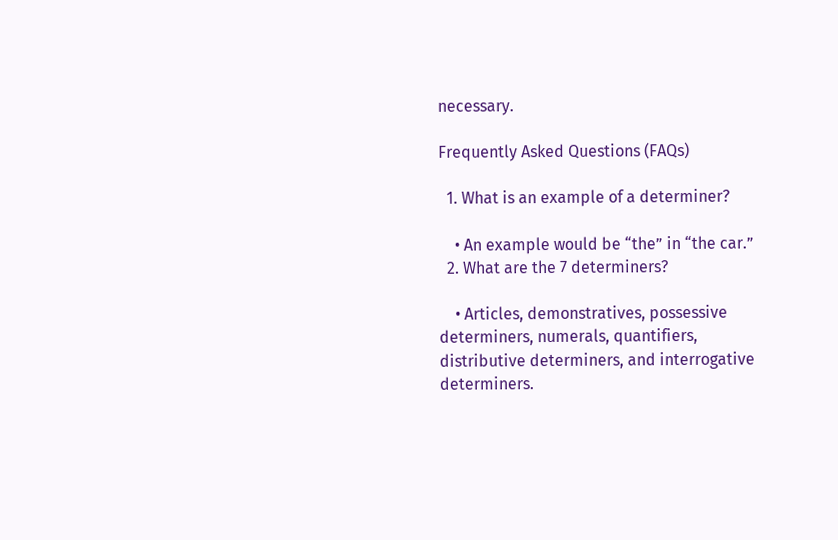necessary.

Frequently Asked Questions (FAQs)

  1. What is an example of a determiner?

    • An example would be “the” in “the car.”
  2. What are the 7 determiners?

    • Articles, demonstratives, possessive determiners, numerals, quantifiers, distributive determiners, and interrogative determiners.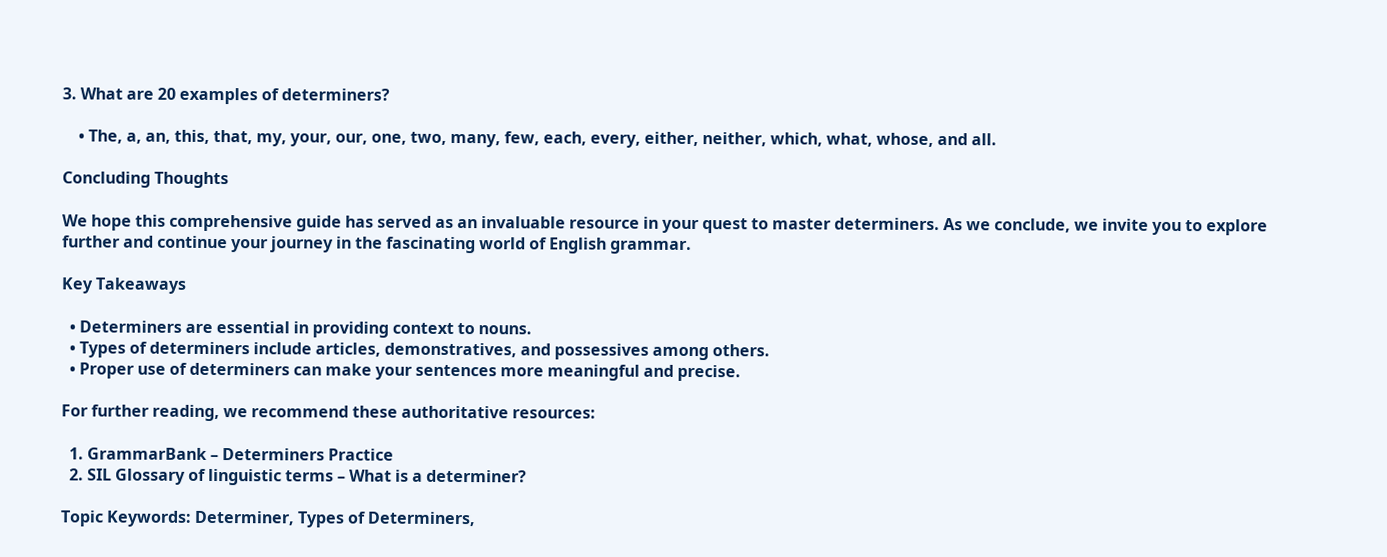3. What are 20 examples of determiners?

    • The, a, an, this, that, my, your, our, one, two, many, few, each, every, either, neither, which, what, whose, and all.

Concluding Thoughts

We hope this comprehensive guide has served as an invaluable resource in your quest to master determiners. As we conclude, we invite you to explore further and continue your journey in the fascinating world of English grammar.

Key Takeaways

  • Determiners are essential in providing context to nouns.
  • Types of determiners include articles, demonstratives, and possessives among others.
  • Proper use of determiners can make your sentences more meaningful and precise.

For further reading, we recommend these authoritative resources:

  1. GrammarBank – Determiners Practice
  2. SIL Glossary of linguistic terms – What is a determiner?

Topic Keywords: Determiner, Types of Determiners,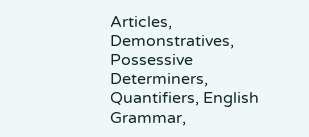Articles, Demonstratives, Possessive Determiners, Quantifiers, English Grammar,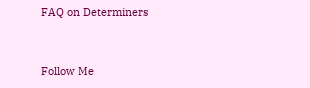FAQ on Determiners


Follow Me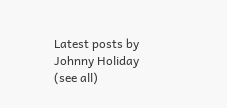Latest posts by Johnny Holiday (see all)